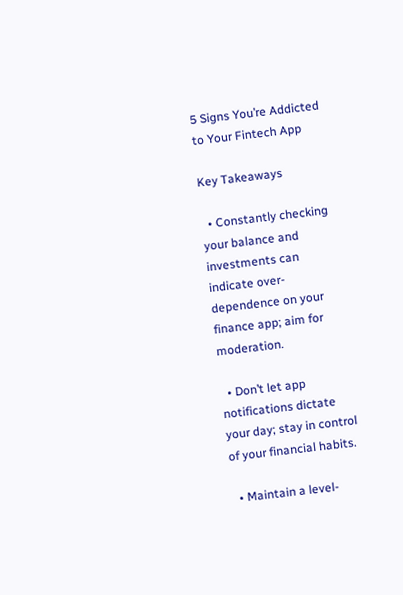5 Signs You’re Addicted to Your Fintech App

Key Takeaways

  • Constantly checking your balance and investments can indicate over-dependence on your finance app; aim for moderation.

  • Don’t let app notifications dictate your day; stay in control of your financial habits.

  • Maintain a level-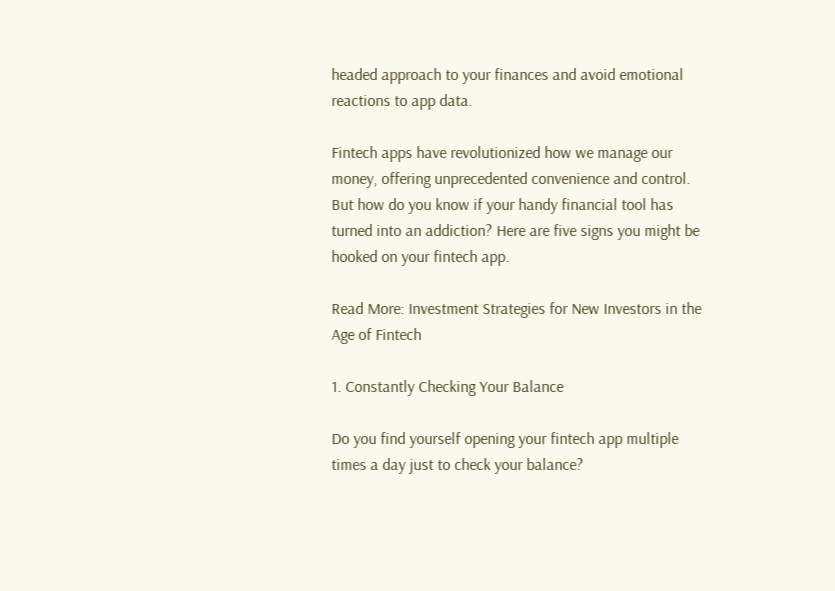headed approach to your finances and avoid emotional reactions to app data.

Fintech apps have revolutionized how we manage our money, offering unprecedented convenience and control. But how do you know if your handy financial tool has turned into an addiction? Here are five signs you might be hooked on your fintech app.

Read More: Investment Strategies for New Investors in the Age of Fintech

1. Constantly Checking Your Balance

Do you find yourself opening your fintech app multiple times a day just to check your balance?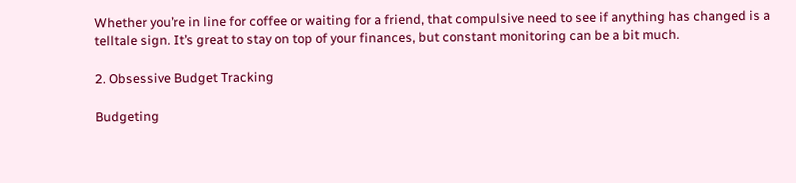Whether you’re in line for coffee or waiting for a friend, that compulsive need to see if anything has changed is a telltale sign. It’s great to stay on top of your finances, but constant monitoring can be a bit much.

2. Obsessive Budget Tracking

Budgeting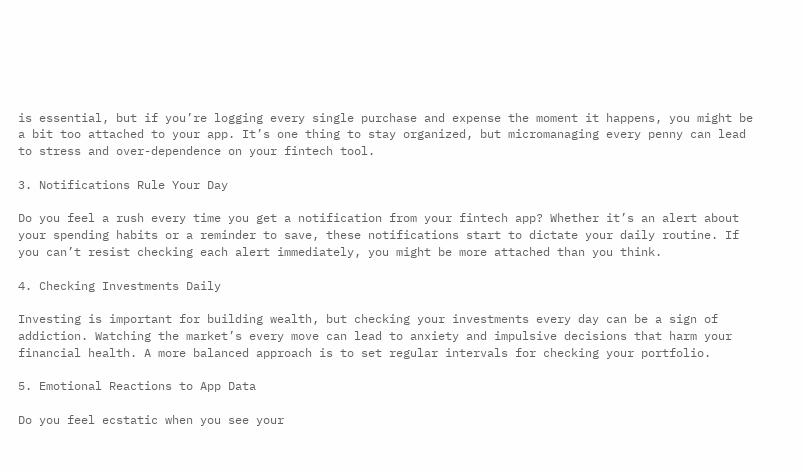is essential, but if you’re logging every single purchase and expense the moment it happens, you might be a bit too attached to your app. It’s one thing to stay organized, but micromanaging every penny can lead to stress and over-dependence on your fintech tool.

3. Notifications Rule Your Day

Do you feel a rush every time you get a notification from your fintech app? Whether it’s an alert about your spending habits or a reminder to save, these notifications start to dictate your daily routine. If you can’t resist checking each alert immediately, you might be more attached than you think.

4. Checking Investments Daily

Investing is important for building wealth, but checking your investments every day can be a sign of addiction. Watching the market’s every move can lead to anxiety and impulsive decisions that harm your financial health. A more balanced approach is to set regular intervals for checking your portfolio.

5. Emotional Reactions to App Data

Do you feel ecstatic when you see your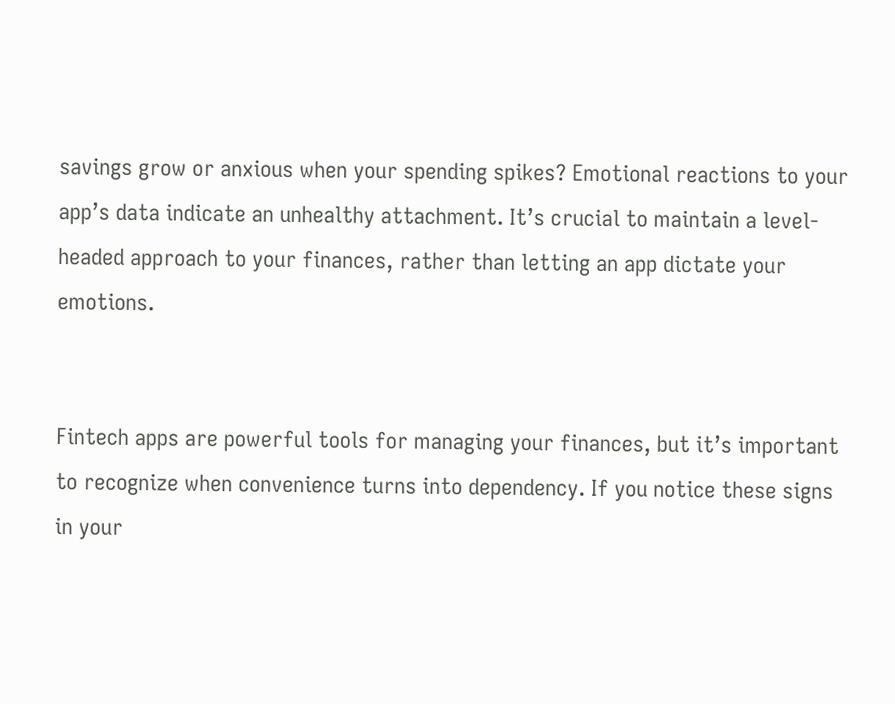savings grow or anxious when your spending spikes? Emotional reactions to your app’s data indicate an unhealthy attachment. It’s crucial to maintain a level-headed approach to your finances, rather than letting an app dictate your emotions.


Fintech apps are powerful tools for managing your finances, but it’s important to recognize when convenience turns into dependency. If you notice these signs in your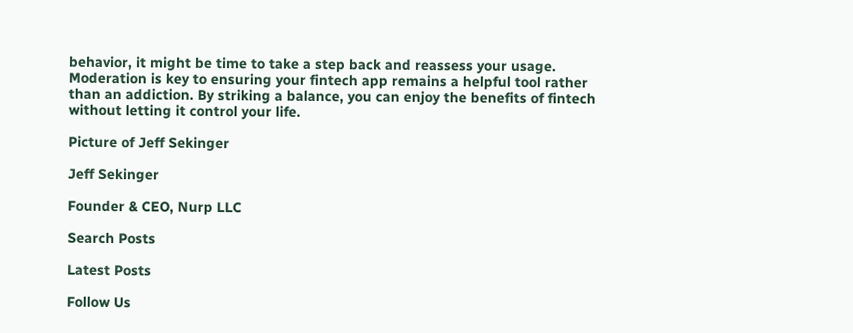behavior, it might be time to take a step back and reassess your usage. Moderation is key to ensuring your fintech app remains a helpful tool rather than an addiction. By striking a balance, you can enjoy the benefits of fintech without letting it control your life.

Picture of Jeff Sekinger

Jeff Sekinger

Founder & CEO, Nurp LLC

Search Posts

Latest Posts

Follow Us